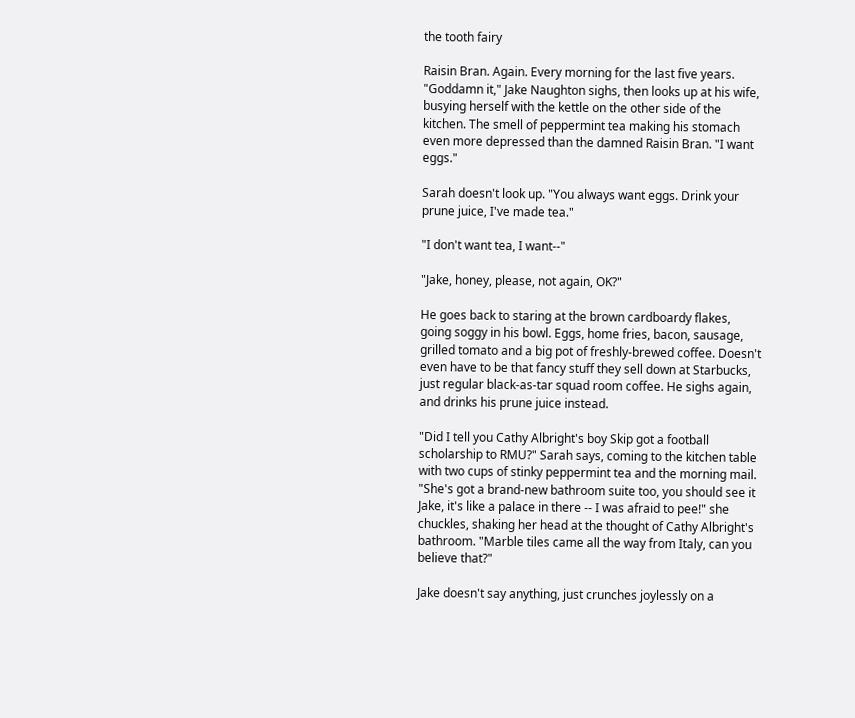the tooth fairy

Raisin Bran. Again. Every morning for the last five years. "Goddamn it," Jake Naughton sighs, then looks up at his wife, busying herself with the kettle on the other side of the kitchen. The smell of peppermint tea making his stomach even more depressed than the damned Raisin Bran. "I want eggs."

Sarah doesn't look up. "You always want eggs. Drink your prune juice, I've made tea."

"I don't want tea, I want--"

"Jake, honey, please, not again, OK?"

He goes back to staring at the brown cardboardy flakes, going soggy in his bowl. Eggs, home fries, bacon, sausage, grilled tomato and a big pot of freshly-brewed coffee. Doesn't even have to be that fancy stuff they sell down at Starbucks, just regular black-as-tar squad room coffee. He sighs again, and drinks his prune juice instead.

"Did I tell you Cathy Albright's boy Skip got a football scholarship to RMU?" Sarah says, coming to the kitchen table with two cups of stinky peppermint tea and the morning mail. "She's got a brand-new bathroom suite too, you should see it Jake, it's like a palace in there -- I was afraid to pee!" she chuckles, shaking her head at the thought of Cathy Albright's bathroom. "Marble tiles came all the way from Italy, can you believe that?"

Jake doesn't say anything, just crunches joylessly on a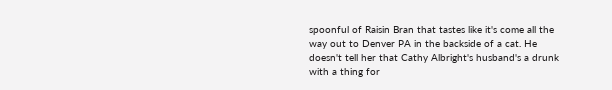spoonful of Raisin Bran that tastes like it's come all the way out to Denver PA in the backside of a cat. He doesn't tell her that Cathy Albright's husband's a drunk with a thing for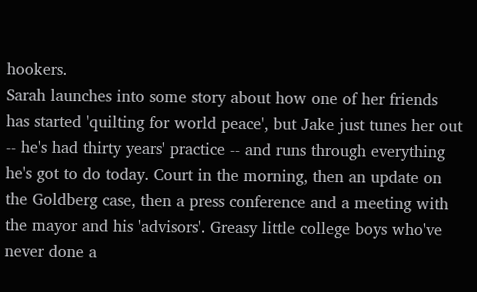hookers.
Sarah launches into some story about how one of her friends has started 'quilting for world peace', but Jake just tunes her out -- he's had thirty years' practice -- and runs through everything he's got to do today. Court in the morning, then an update on the Goldberg case, then a press conference and a meeting with the mayor and his 'advisors'. Greasy little college boys who've never done a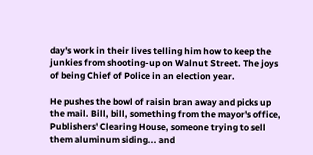day's work in their lives telling him how to keep the junkies from shooting-up on Walnut Street. The joys of being Chief of Police in an election year.

He pushes the bowl of raisin bran away and picks up the mail. Bill, bill, something from the mayor's office, Publishers' Clearing House, someone trying to sell them aluminum siding... and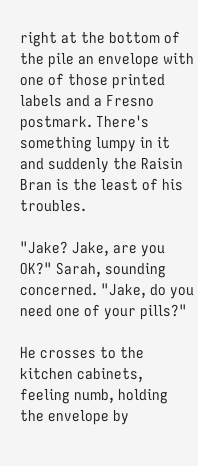right at the bottom of the pile an envelope with one of those printed labels and a Fresno postmark. There's something lumpy in it and suddenly the Raisin Bran is the least of his troubles.

"Jake? Jake, are you OK?" Sarah, sounding concerned. "Jake, do you need one of your pills?"

He crosses to the kitchen cabinets, feeling numb, holding the envelope by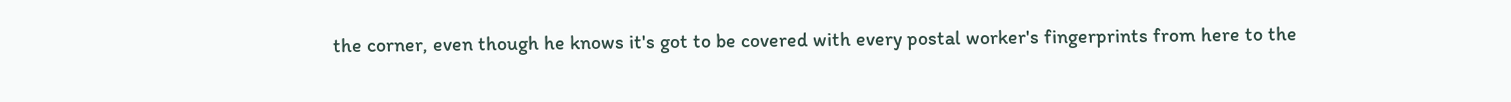the corner, even though he knows it's got to be covered with every postal worker's fingerprints from here to the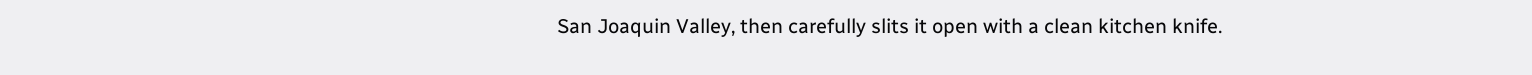San Joaquin Valley, then carefully slits it open with a clean kitchen knife.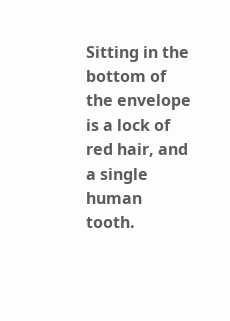Sitting in the bottom of the envelope is a lock of red hair, and a single human tooth.